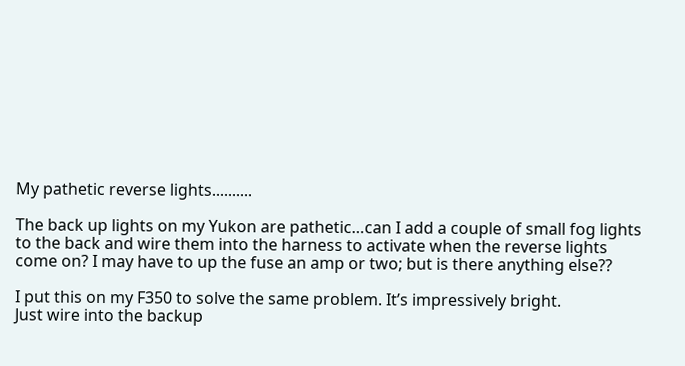My pathetic reverse lights..........

The back up lights on my Yukon are pathetic…can I add a couple of small fog lights to the back and wire them into the harness to activate when the reverse lights come on? I may have to up the fuse an amp or two; but is there anything else??

I put this on my F350 to solve the same problem. It’s impressively bright.
Just wire into the backup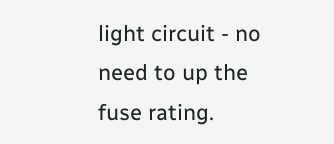light circuit - no need to up the fuse rating.